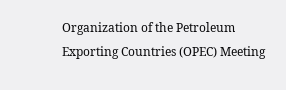Organization of the Petroleum Exporting Countries (OPEC) Meeting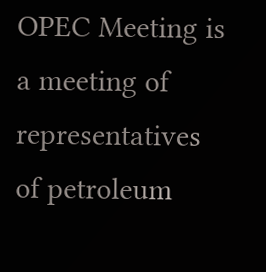OPEC Meeting is a meeting of representatives of petroleum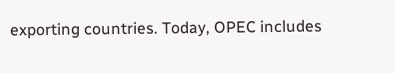exporting countries. Today, OPEC includes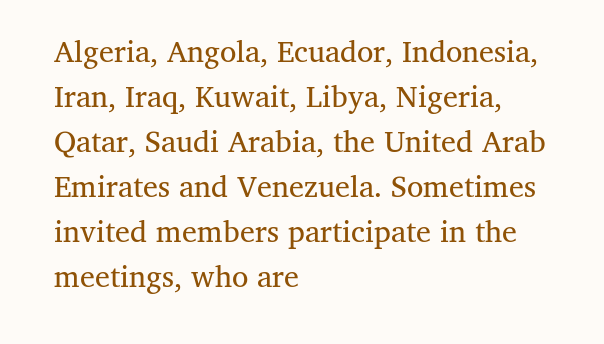Algeria, Angola, Ecuador, Indonesia, Iran, Iraq, Kuwait, Libya, Nigeria, Qatar, Saudi Arabia, the United Arab Emirates and Venezuela. Sometimes invited members participate in the meetings, who are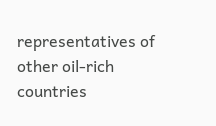representatives of other oil-rich countries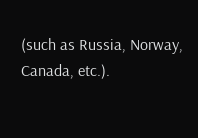(such as Russia, Norway, Canada, etc.).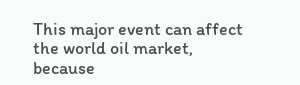This major event can affect the world oil market, because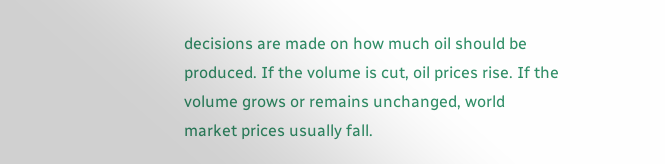decisions are made on how much oil should be produced. If the volume is cut, oil prices rise. If the volume grows or remains unchanged, world market prices usually fall.